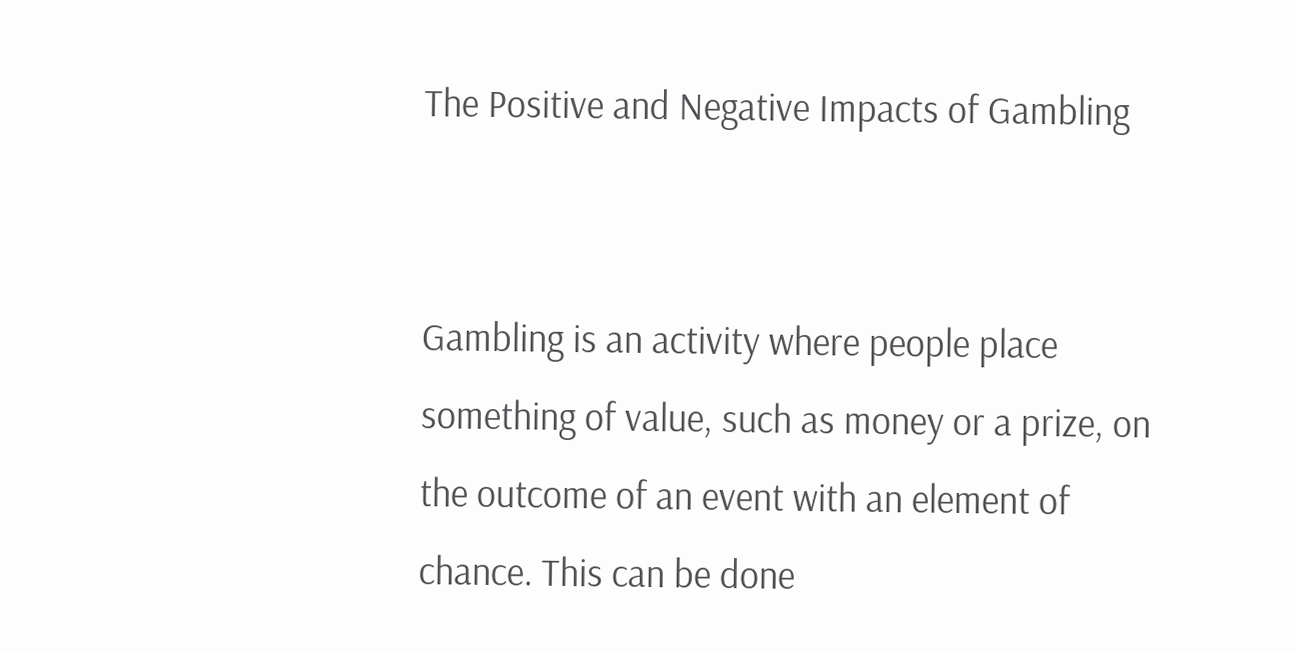The Positive and Negative Impacts of Gambling


Gambling is an activity where people place something of value, such as money or a prize, on the outcome of an event with an element of chance. This can be done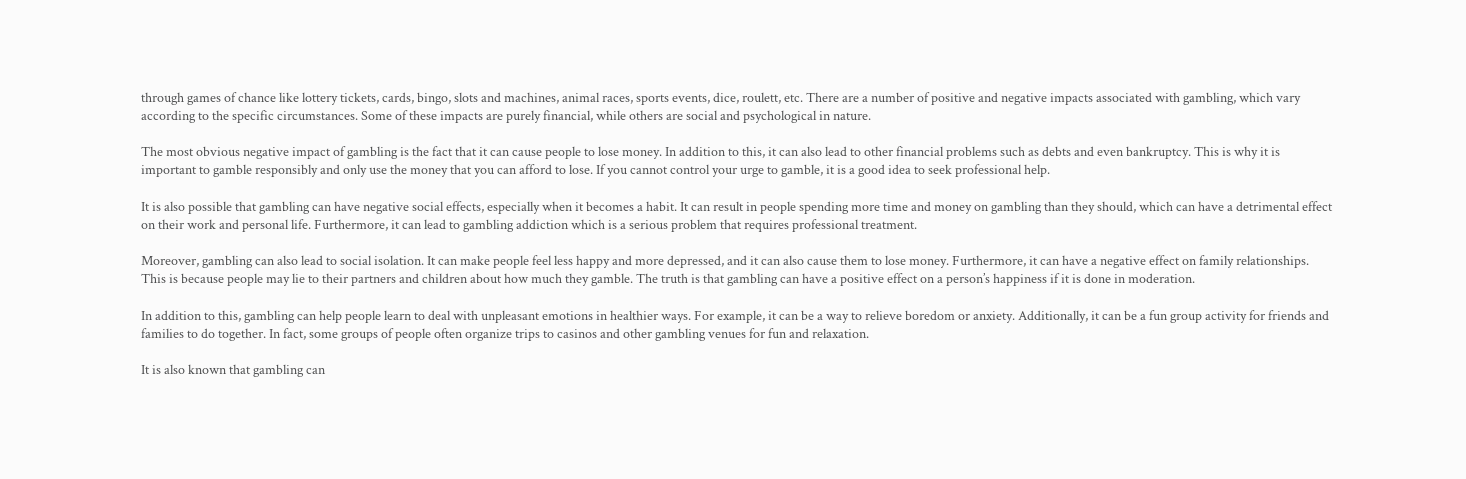through games of chance like lottery tickets, cards, bingo, slots and machines, animal races, sports events, dice, roulett, etc. There are a number of positive and negative impacts associated with gambling, which vary according to the specific circumstances. Some of these impacts are purely financial, while others are social and psychological in nature.

The most obvious negative impact of gambling is the fact that it can cause people to lose money. In addition to this, it can also lead to other financial problems such as debts and even bankruptcy. This is why it is important to gamble responsibly and only use the money that you can afford to lose. If you cannot control your urge to gamble, it is a good idea to seek professional help.

It is also possible that gambling can have negative social effects, especially when it becomes a habit. It can result in people spending more time and money on gambling than they should, which can have a detrimental effect on their work and personal life. Furthermore, it can lead to gambling addiction which is a serious problem that requires professional treatment.

Moreover, gambling can also lead to social isolation. It can make people feel less happy and more depressed, and it can also cause them to lose money. Furthermore, it can have a negative effect on family relationships. This is because people may lie to their partners and children about how much they gamble. The truth is that gambling can have a positive effect on a person’s happiness if it is done in moderation.

In addition to this, gambling can help people learn to deal with unpleasant emotions in healthier ways. For example, it can be a way to relieve boredom or anxiety. Additionally, it can be a fun group activity for friends and families to do together. In fact, some groups of people often organize trips to casinos and other gambling venues for fun and relaxation.

It is also known that gambling can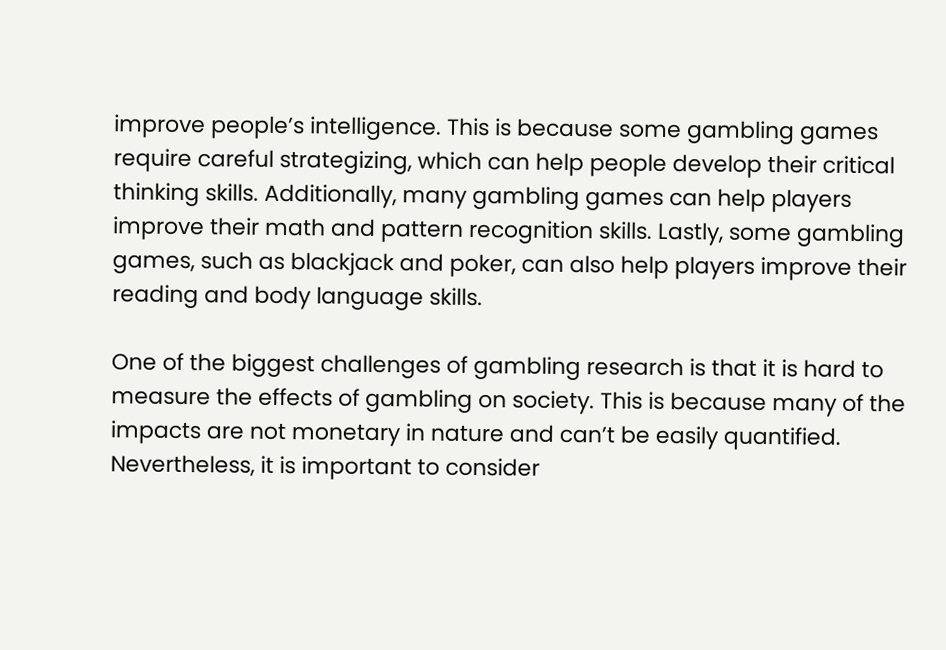improve people’s intelligence. This is because some gambling games require careful strategizing, which can help people develop their critical thinking skills. Additionally, many gambling games can help players improve their math and pattern recognition skills. Lastly, some gambling games, such as blackjack and poker, can also help players improve their reading and body language skills.

One of the biggest challenges of gambling research is that it is hard to measure the effects of gambling on society. This is because many of the impacts are not monetary in nature and can’t be easily quantified. Nevertheless, it is important to consider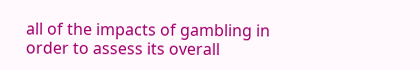all of the impacts of gambling in order to assess its overall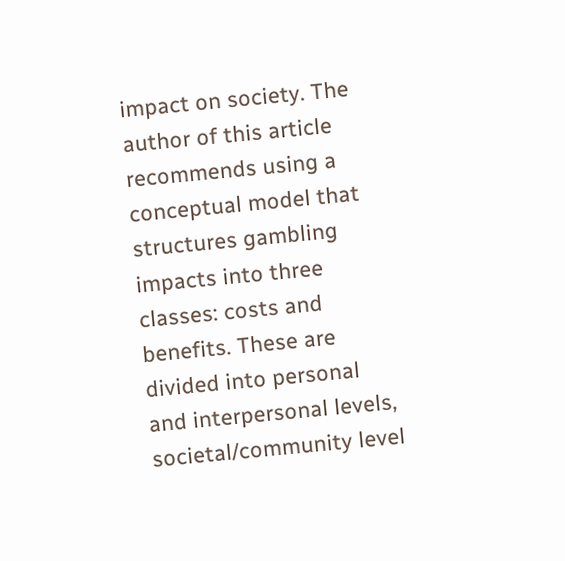impact on society. The author of this article recommends using a conceptual model that structures gambling impacts into three classes: costs and benefits. These are divided into personal and interpersonal levels, societal/community level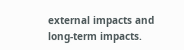external impacts and long-term impacts.